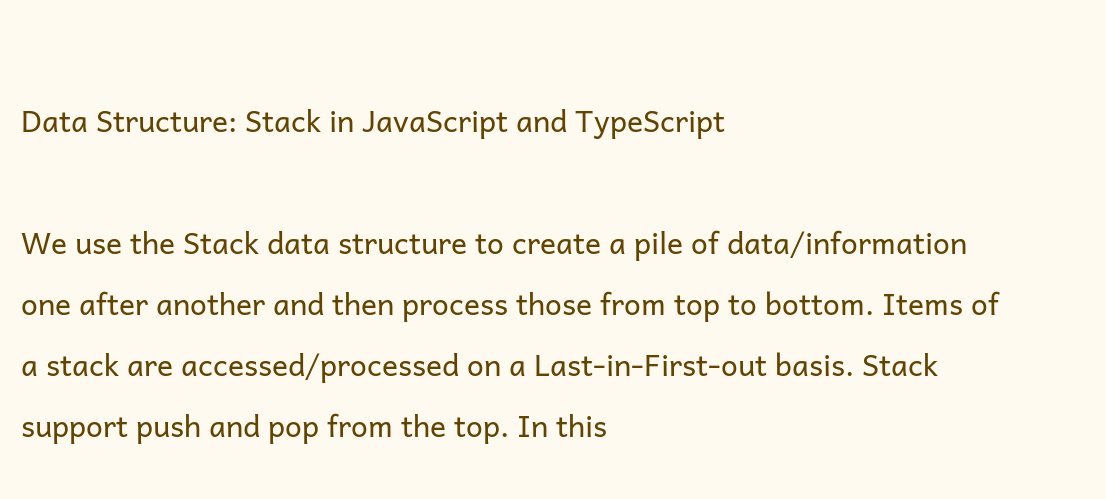Data Structure: Stack in JavaScript and TypeScript

We use the Stack data structure to create a pile of data/information one after another and then process those from top to bottom. Items of a stack are accessed/processed on a Last-in-First-out basis. Stack support push and pop from the top. In this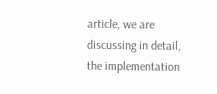article, we are discussing in detail, the implementation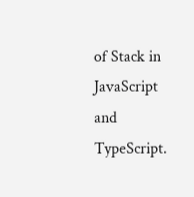of Stack in JavaScript and TypeScript.